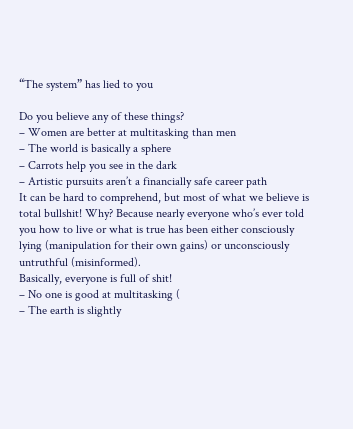“The system” has lied to you

Do you believe any of these things?
– Women are better at multitasking than men
– The world is basically a sphere
– Carrots help you see in the dark
– Artistic pursuits aren’t a financially safe career path
It can be hard to comprehend, but most of what we believe is total bullshit! Why? Because nearly everyone who’s ever told you how to live or what is true has been either consciously lying (manipulation for their own gains) or unconsciously untruthful (misinformed).
Basically, everyone is full of shit!
– No one is good at multitasking (
– The earth is slightly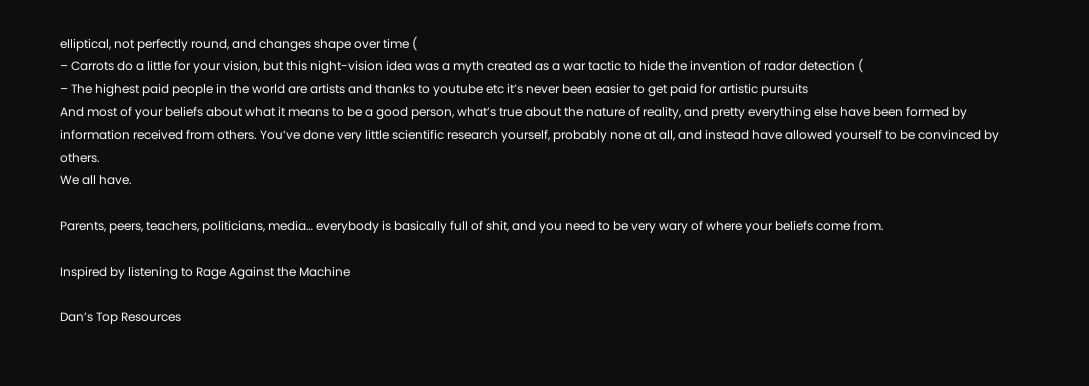elliptical, not perfectly round, and changes shape over time (
– Carrots do a little for your vision, but this night-vision idea was a myth created as a war tactic to hide the invention of radar detection (
– The highest paid people in the world are artists and thanks to youtube etc it’s never been easier to get paid for artistic pursuits
And most of your beliefs about what it means to be a good person, what’s true about the nature of reality, and pretty everything else have been formed by information received from others. You’ve done very little scientific research yourself, probably none at all, and instead have allowed yourself to be convinced by others.
We all have.

Parents, peers, teachers, politicians, media… everybody is basically full of shit, and you need to be very wary of where your beliefs come from.

Inspired by listening to Rage Against the Machine

Dan’s Top Resources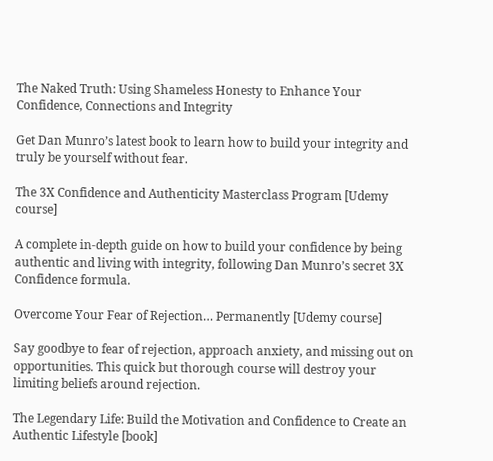The Naked Truth: Using Shameless Honesty to Enhance Your Confidence, Connections and Integrity

Get Dan Munro’s latest book to learn how to build your integrity and truly be yourself without fear.

The 3X Confidence and Authenticity Masterclass Program [Udemy course]

A complete in-depth guide on how to build your confidence by being authentic and living with integrity, following Dan Munro’s secret 3X Confidence formula.

Overcome Your Fear of Rejection… Permanently [Udemy course]

Say goodbye to fear of rejection, approach anxiety, and missing out on opportunities. This quick but thorough course will destroy your limiting beliefs around rejection.

The Legendary Life: Build the Motivation and Confidence to Create an Authentic Lifestyle [book]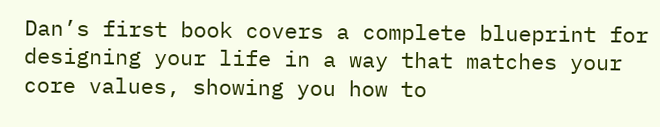Dan’s first book covers a complete blueprint for designing your life in a way that matches your core values, showing you how to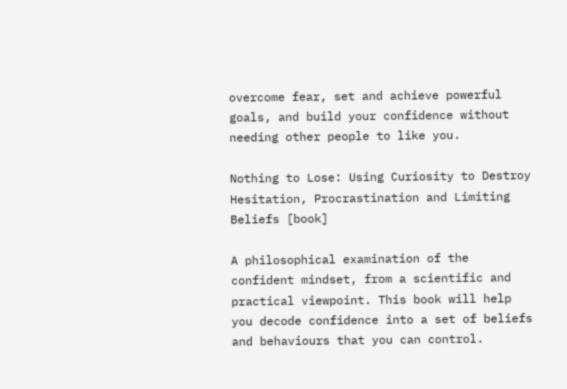overcome fear, set and achieve powerful goals, and build your confidence without needing other people to like you.

Nothing to Lose: Using Curiosity to Destroy Hesitation, Procrastination and Limiting Beliefs [book]

A philosophical examination of the confident mindset, from a scientific and practical viewpoint. This book will help you decode confidence into a set of beliefs and behaviours that you can control.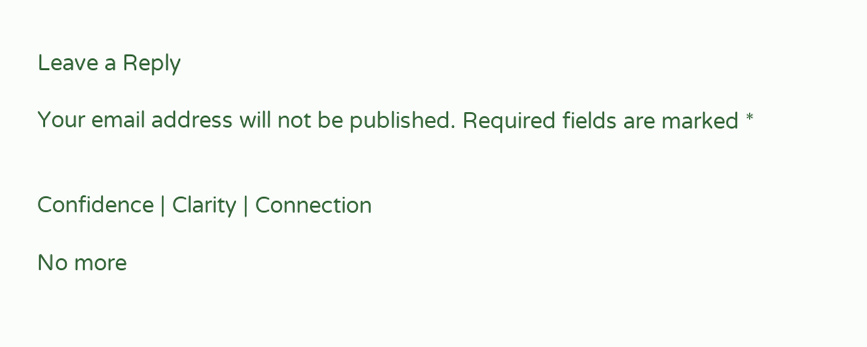Leave a Reply

Your email address will not be published. Required fields are marked *


Confidence | Clarity | Connection

No more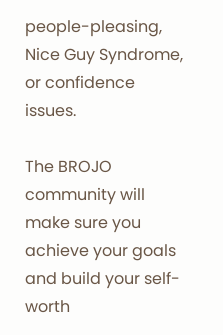people-pleasing, Nice Guy Syndrome, or confidence issues.

The BROJO community will make sure you achieve your goals and build your self-worth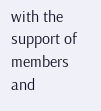with the support of members and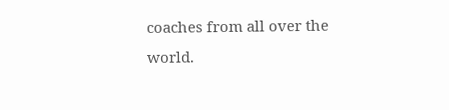coaches from all over the world.